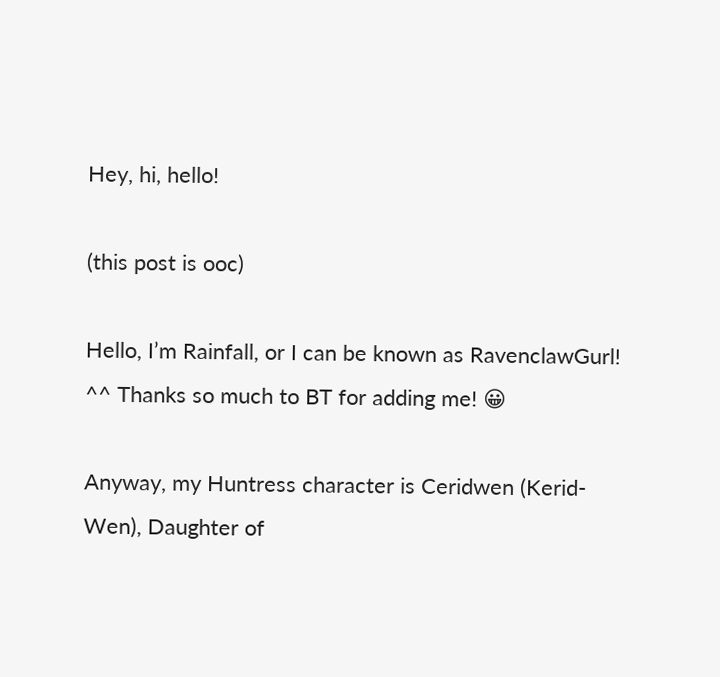Hey, hi, hello!

(this post is ooc)

Hello, I’m Rainfall, or I can be known as RavenclawGurl! ^^ Thanks so much to BT for adding me! 😀

Anyway, my Huntress character is Ceridwen (Kerid-Wen), Daughter of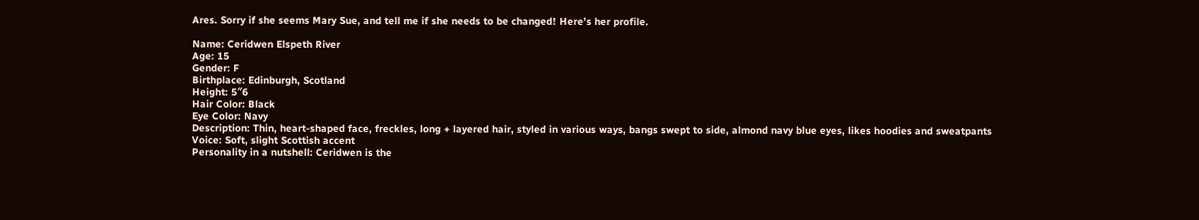Ares. Sorry if she seems Mary Sue, and tell me if she needs to be changed! Here’s her profile.

Name: Ceridwen Elspeth River
Age: 15
Gender: F
Birthplace: Edinburgh, Scotland
Height: 5″6
Hair Color: Black
Eye Color: Navy
Description: Thin, heart-shaped face, freckles, long + layered hair, styled in various ways, bangs swept to side, almond navy blue eyes, likes hoodies and sweatpants
Voice: Soft, slight Scottish accent
Personality in a nutshell: Ceridwen is the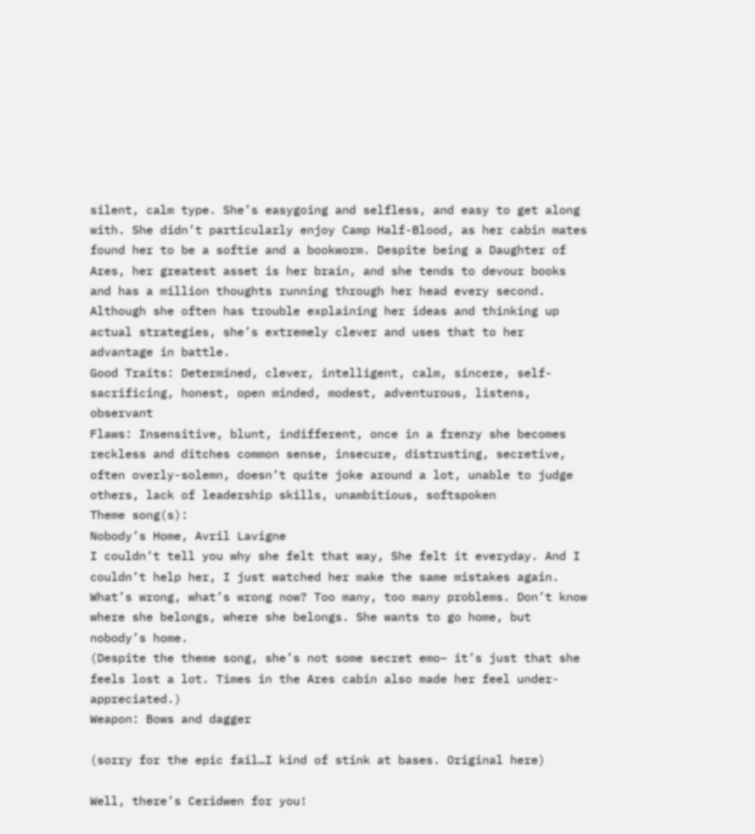silent, calm type. She’s easygoing and selfless, and easy to get along with. She didn’t particularly enjoy Camp Half-Blood, as her cabin mates found her to be a softie and a bookworm. Despite being a Daughter of Ares, her greatest asset is her brain, and she tends to devour books and has a million thoughts running through her head every second. Although she often has trouble explaining her ideas and thinking up actual strategies, she’s extremely clever and uses that to her advantage in battle.
Good Traits: Determined, clever, intelligent, calm, sincere, self-sacrificing, honest, open minded, modest, adventurous, listens, observant
Flaws: Insensitive, blunt, indifferent, once in a frenzy she becomes reckless and ditches common sense, insecure, distrusting, secretive, often overly-solemn, doesn’t quite joke around a lot, unable to judge others, lack of leadership skills, unambitious, softspoken
Theme song(s):
Nobody’s Home, Avril Lavigne
I couldn’t tell you why she felt that way, She felt it everyday. And I couldn’t help her, I just watched her make the same mistakes again. What’s wrong, what’s wrong now? Too many, too many problems. Don’t know where she belongs, where she belongs. She wants to go home, but nobody’s home.
(Despite the theme song, she’s not some secret emo– it’s just that she feels lost a lot. Times in the Ares cabin also made her feel under-appreciated.)
Weapon: Bows and dagger

(sorry for the epic fail…I kind of stink at bases. Original here)

Well, there’s Ceridwen for you!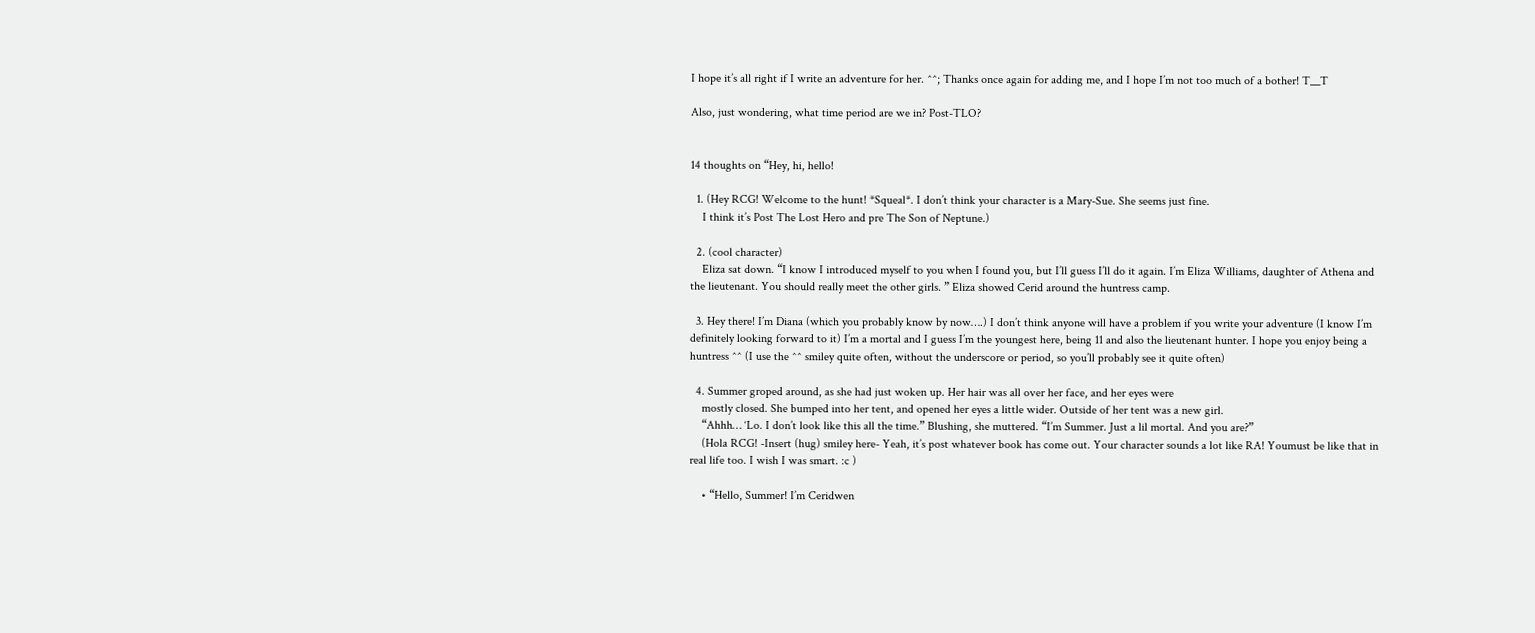I hope it’s all right if I write an adventure for her. ^^; Thanks once again for adding me, and I hope I’m not too much of a bother! T__T

Also, just wondering, what time period are we in? Post-TLO?


14 thoughts on “Hey, hi, hello!

  1. (Hey RCG! Welcome to the hunt! *Squeal*. I don’t think your character is a Mary-Sue. She seems just fine.
    I think it’s Post The Lost Hero and pre The Son of Neptune.)

  2. (cool character)
    Eliza sat down. “I know I introduced myself to you when I found you, but I’ll guess I’ll do it again. I’m Eliza Williams, daughter of Athena and the lieutenant. You should really meet the other girls. ” Eliza showed Cerid around the huntress camp.

  3. Hey there! I’m Diana (which you probably know by now….) I don’t think anyone will have a problem if you write your adventure (I know I’m definitely looking forward to it) I’m a mortal and I guess I’m the youngest here, being 11 and also the lieutenant hunter. I hope you enjoy being a huntress ^^ (I use the ^^ smiley quite often, without the underscore or period, so you’ll probably see it quite often)

  4. Summer groped around, as she had just woken up. Her hair was all over her face, and her eyes were
    mostly closed. She bumped into her tent, and opened her eyes a little wider. Outside of her tent was a new girl.
    “Ahhh… ‘Lo. I don’t look like this all the time.” Blushing, she muttered. “I’m Summer. Just a lil mortal. And you are?”
    (Hola RCG! -Insert (hug) smiley here- Yeah, it’s post whatever book has come out. Your character sounds a lot like RA! Youmust be like that in real life too. I wish I was smart. :c )

    • “Hello, Summer! I’m Ceridwen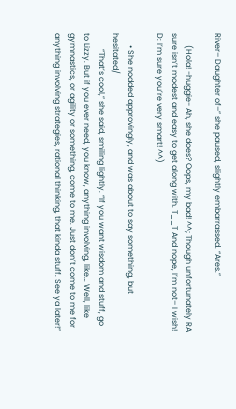River– Daughter of–” she paused, slightly embarrassed. “Ares.”

      (Hola! -huggie- Ah, she does? Oops, my bad! ^^; Though unfortunately RA sure isn’t modest and easy to get along with. T__T And nope, I’m not– I wish! D: I’m sure you’re very smart! ^^)

      • She nodded approvingly, and was about to say something, but hesitated/
        “That’s cool,” she said, smiling lightly. “If you want wisdom and stuff, go to Lizzy. But if you ever need, you know, anything involving, like… Well, like gymnastics, or agility or something, come to me. Just don’t come to me for anything involving strategies, rational thinking, that kinda stuff. See ya later!”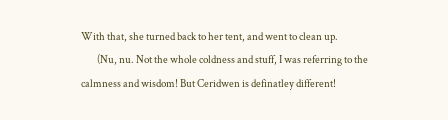With that, she turned back to her tent, and went to clean up.
        (Nu, nu. Not the whole coldness and stuff, I was referring to the calmness and wisdom! But Ceridwen is definatley different!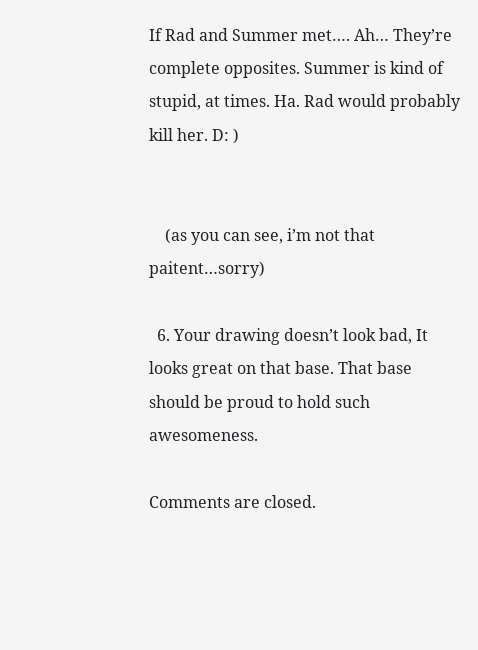If Rad and Summer met…. Ah… They’re complete opposites. Summer is kind of stupid, at times. Ha. Rad would probably kill her. D: )


    (as you can see, i’m not that paitent…sorry)

  6. Your drawing doesn’t look bad, It looks great on that base. That base should be proud to hold such awesomeness.

Comments are closed.